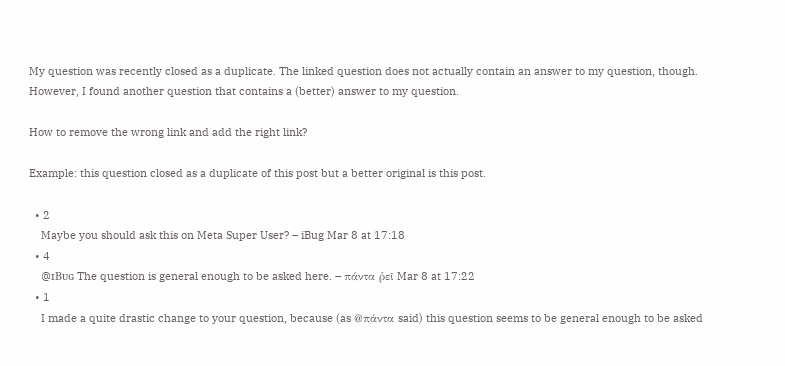My question was recently closed as a duplicate. The linked question does not actually contain an answer to my question, though. However, I found another question that contains a (better) answer to my question.

How to remove the wrong link and add the right link?

Example: this question closed as a duplicate of this post but a better original is this post.

  • 2
    Maybe you should ask this on Meta Super User? – iBug Mar 8 at 17:18
  • 4
    @ɪBᴜɢ The question is general enough to be asked here. – πάντα ῥεῖ Mar 8 at 17:22
  • 1
    I made a quite drastic change to your question, because (as @πάντα said) this question seems to be general enough to be asked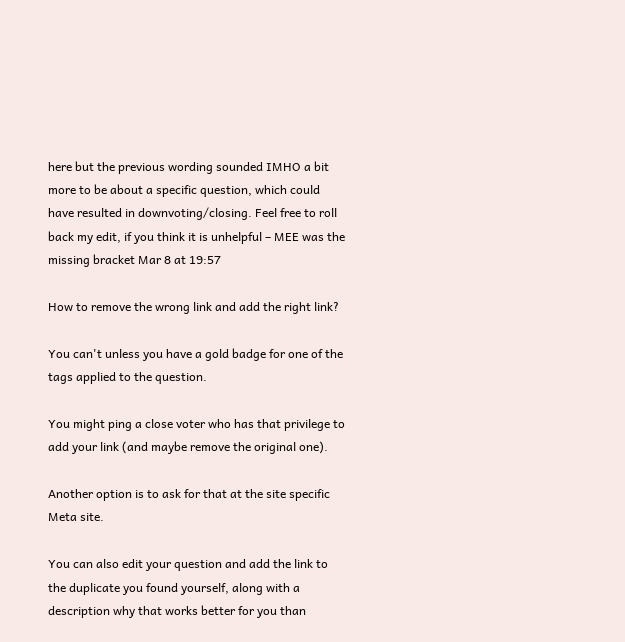here but the previous wording sounded IMHO a bit more to be about a specific question, which could have resulted in downvoting/closing. Feel free to roll back my edit, if you think it is unhelpful – MEE was the missing bracket Mar 8 at 19:57

How to remove the wrong link and add the right link?

You can't unless you have a gold badge for one of the tags applied to the question.

You might ping a close voter who has that privilege to add your link (and maybe remove the original one).

Another option is to ask for that at the site specific Meta site.

You can also edit your question and add the link to the duplicate you found yourself, along with a description why that works better for you than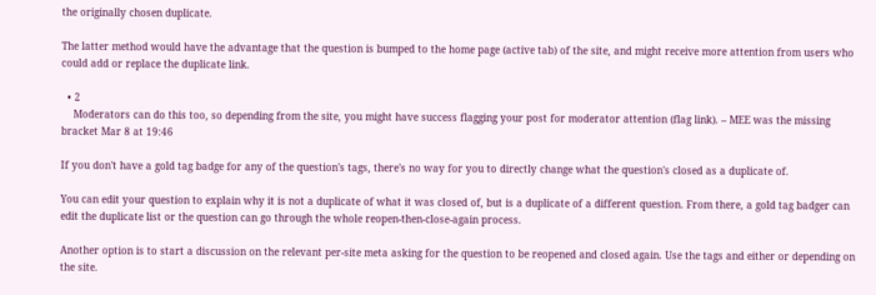the originally chosen duplicate.

The latter method would have the advantage that the question is bumped to the home page (active tab) of the site, and might receive more attention from users who could add or replace the duplicate link.

  • 2
    Moderators can do this too, so depending from the site, you might have success flagging your post for moderator attention (flag link). – MEE was the missing bracket Mar 8 at 19:46

If you don't have a gold tag badge for any of the question's tags, there's no way for you to directly change what the question's closed as a duplicate of.

You can edit your question to explain why it is not a duplicate of what it was closed of, but is a duplicate of a different question. From there, a gold tag badger can edit the duplicate list or the question can go through the whole reopen-then-close-again process.

Another option is to start a discussion on the relevant per-site meta asking for the question to be reopened and closed again. Use the tags and either or depending on the site.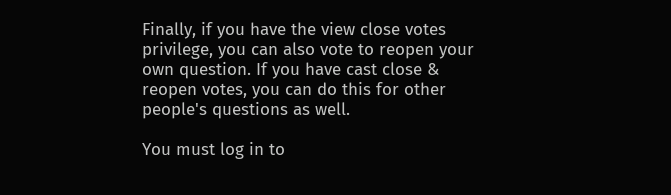Finally, if you have the view close votes privilege, you can also vote to reopen your own question. If you have cast close & reopen votes, you can do this for other people's questions as well.

You must log in to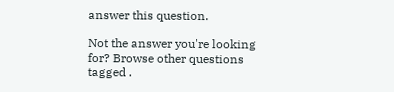answer this question.

Not the answer you're looking for? Browse other questions tagged .